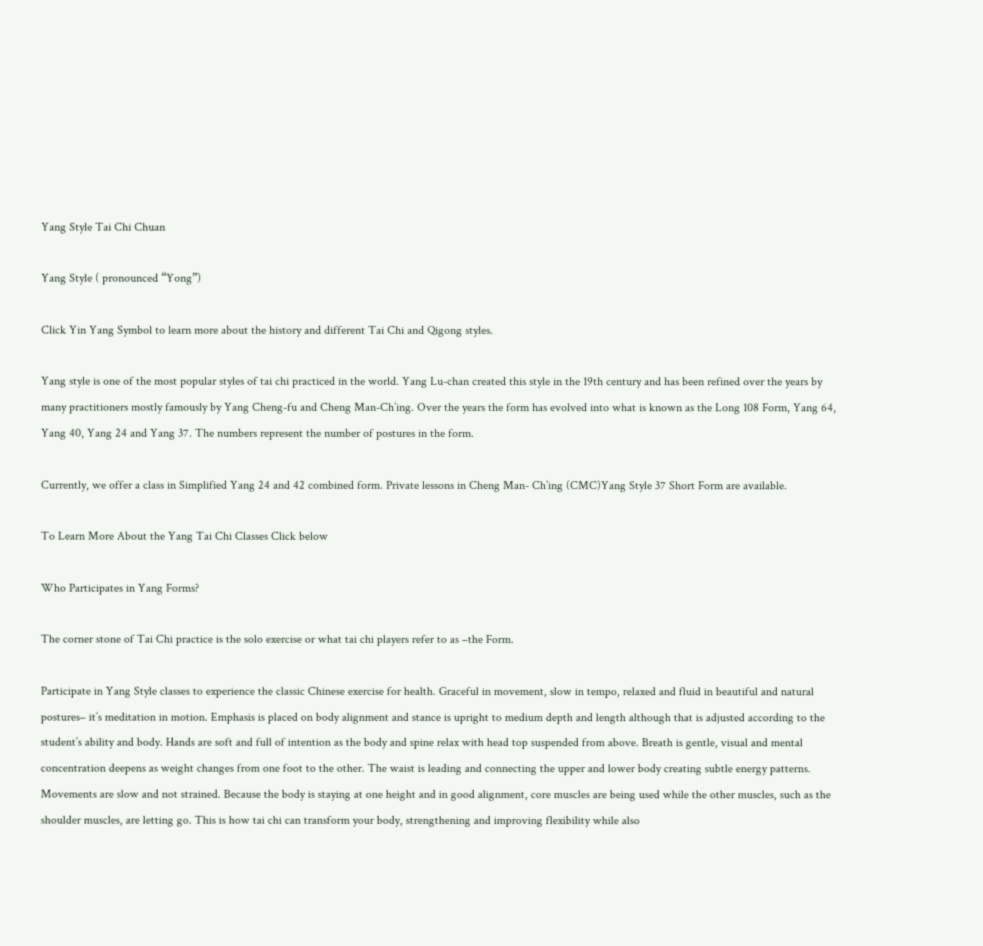Yang Style Tai Chi Chuan

Yang Style ( pronounced “Yong”)

Click Yin Yang Symbol to learn more about the history and different Tai Chi and Qigong styles.

Yang style is one of the most popular styles of tai chi practiced in the world. Yang Lu-chan created this style in the 19th century and has been refined over the years by many practitioners mostly famously by Yang Cheng-fu and Cheng Man-Ch’ing. Over the years the form has evolved into what is known as the Long 108 Form, Yang 64, Yang 40, Yang 24 and Yang 37. The numbers represent the number of postures in the form.

Currently, we offer a class in Simplified Yang 24 and 42 combined form. Private lessons in Cheng Man- Ch’ing (CMC)Yang Style 37 Short Form are available.

To Learn More About the Yang Tai Chi Classes Click below

Who Participates in Yang Forms?

The corner stone of Tai Chi practice is the solo exercise or what tai chi players refer to as –the Form.

Participate in Yang Style classes to experience the classic Chinese exercise for health. Graceful in movement, slow in tempo, relaxed and fluid in beautiful and natural postures– it’s meditation in motion. Emphasis is placed on body alignment and stance is upright to medium depth and length although that is adjusted according to the student’s ability and body. Hands are soft and full of intention as the body and spine relax with head top suspended from above. Breath is gentle, visual and mental concentration deepens as weight changes from one foot to the other. The waist is leading and connecting the upper and lower body creating subtle energy patterns. Movements are slow and not strained. Because the body is staying at one height and in good alignment, core muscles are being used while the other muscles, such as the shoulder muscles, are letting go. This is how tai chi can transform your body, strengthening and improving flexibility while also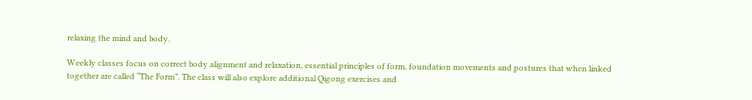relaxing the mind and body.

Weekly classes focus on correct body alignment and relaxation, essential principles of form, foundation movements and postures that when linked together are called “The Form”. The class will also explore additional Qigong exercises and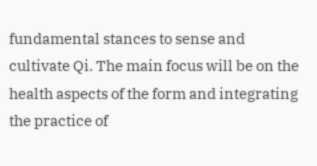fundamental stances to sense and cultivate Qi. The main focus will be on the health aspects of the form and integrating the practice of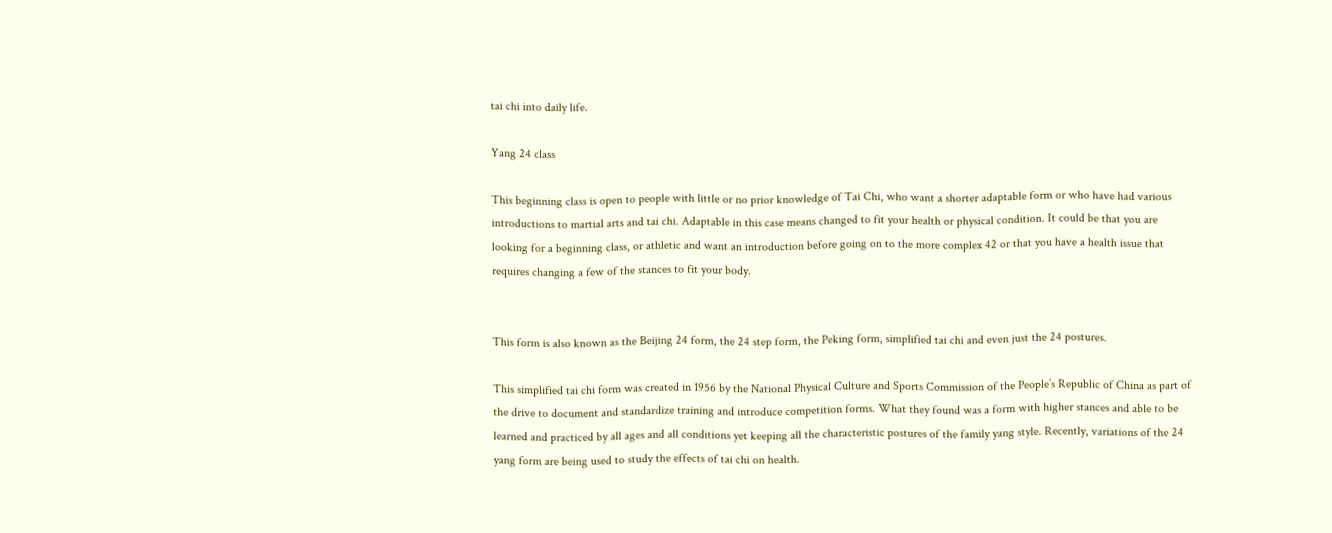tai chi into daily life.

Yang 24 class

This beginning class is open to people with little or no prior knowledge of Tai Chi, who want a shorter adaptable form or who have had various introductions to martial arts and tai chi. Adaptable in this case means changed to fit your health or physical condition. It could be that you are looking for a beginning class, or athletic and want an introduction before going on to the more complex 42 or that you have a health issue that requires changing a few of the stances to fit your body.


This form is also known as the Beijing 24 form, the 24 step form, the Peking form, simplified tai chi and even just the 24 postures.

This simplified tai chi form was created in 1956 by the National Physical Culture and Sports Commission of the People’s Republic of China as part of the drive to document and standardize training and introduce competition forms. What they found was a form with higher stances and able to be learned and practiced by all ages and all conditions yet keeping all the characteristic postures of the family yang style. Recently, variations of the 24 yang form are being used to study the effects of tai chi on health.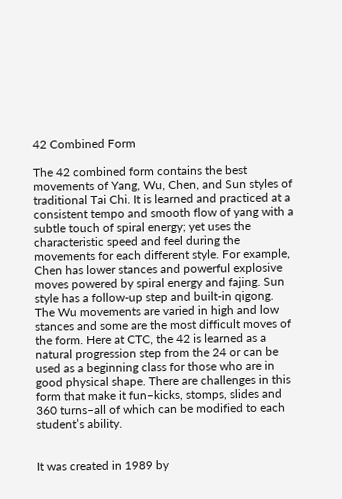42 Combined Form

The 42 combined form contains the best movements of Yang, Wu, Chen, and Sun styles of traditional Tai Chi. It is learned and practiced at a consistent tempo and smooth flow of yang with a subtle touch of spiral energy; yet uses the characteristic speed and feel during the movements for each different style. For example, Chen has lower stances and powerful explosive moves powered by spiral energy and fajing. Sun style has a follow-up step and built-in qigong. The Wu movements are varied in high and low stances and some are the most difficult moves of the form. Here at CTC, the 42 is learned as a natural progression step from the 24 or can be used as a beginning class for those who are in good physical shape. There are challenges in this form that make it fun–kicks, stomps, slides and 360 turns–all of which can be modified to each student’s ability.


It was created in 1989 by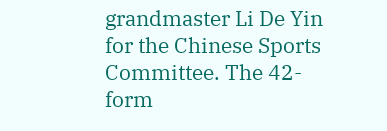grandmaster Li De Yin for the Chinese Sports Committee. The 42-form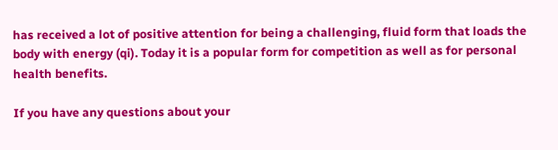has received a lot of positive attention for being a challenging, fluid form that loads the body with energy (qi). Today it is a popular form for competition as well as for personal health benefits.

If you have any questions about your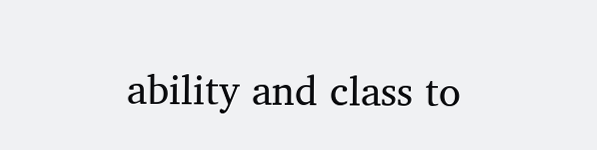ability and class to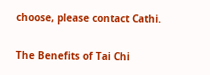choose, please contact Cathi.

The Benefits of Tai Chi